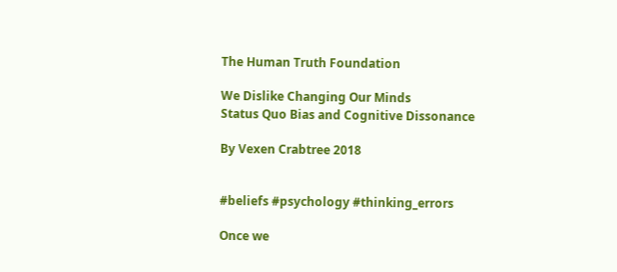The Human Truth Foundation

We Dislike Changing Our Minds
Status Quo Bias and Cognitive Dissonance

By Vexen Crabtree 2018


#beliefs #psychology #thinking_errors

Once we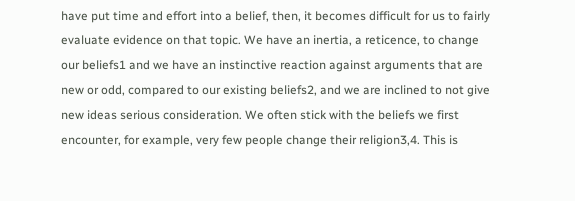have put time and effort into a belief, then, it becomes difficult for us to fairly evaluate evidence on that topic. We have an inertia, a reticence, to change our beliefs1 and we have an instinctive reaction against arguments that are new or odd, compared to our existing beliefs2, and we are inclined to not give new ideas serious consideration. We often stick with the beliefs we first encounter, for example, very few people change their religion3,4. This is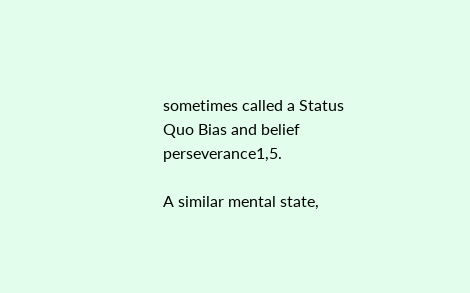sometimes called a Status Quo Bias and belief perseverance1,5.

A similar mental state,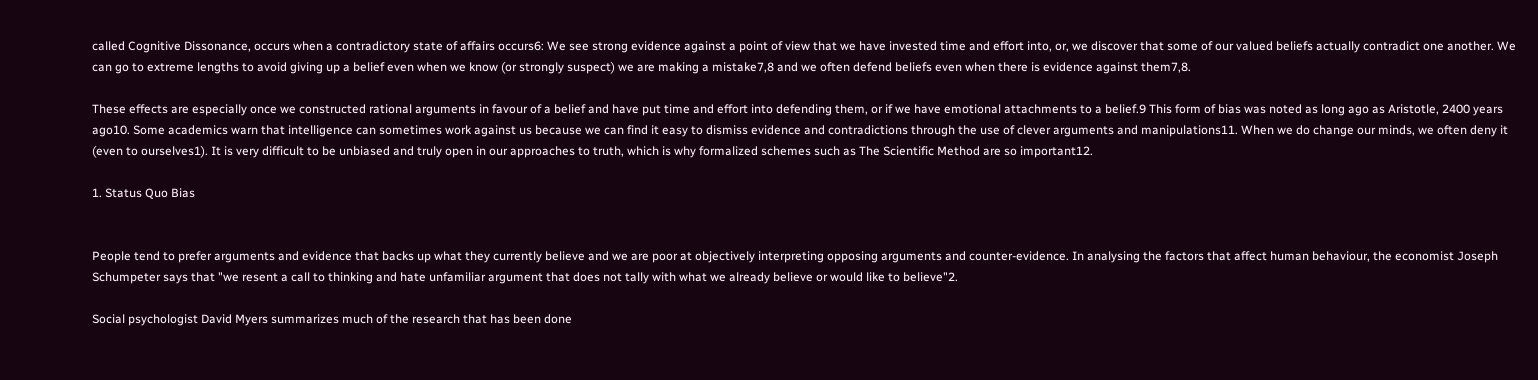called Cognitive Dissonance, occurs when a contradictory state of affairs occurs6: We see strong evidence against a point of view that we have invested time and effort into, or, we discover that some of our valued beliefs actually contradict one another. We can go to extreme lengths to avoid giving up a belief even when we know (or strongly suspect) we are making a mistake7,8 and we often defend beliefs even when there is evidence against them7,8.

These effects are especially once we constructed rational arguments in favour of a belief and have put time and effort into defending them, or if we have emotional attachments to a belief.9 This form of bias was noted as long ago as Aristotle, 2400 years ago10. Some academics warn that intelligence can sometimes work against us because we can find it easy to dismiss evidence and contradictions through the use of clever arguments and manipulations11. When we do change our minds, we often deny it (even to ourselves1). It is very difficult to be unbiased and truly open in our approaches to truth, which is why formalized schemes such as The Scientific Method are so important12.

1. Status Quo Bias


People tend to prefer arguments and evidence that backs up what they currently believe and we are poor at objectively interpreting opposing arguments and counter-evidence. In analysing the factors that affect human behaviour, the economist Joseph Schumpeter says that "we resent a call to thinking and hate unfamiliar argument that does not tally with what we already believe or would like to believe"2.

Social psychologist David Myers summarizes much of the research that has been done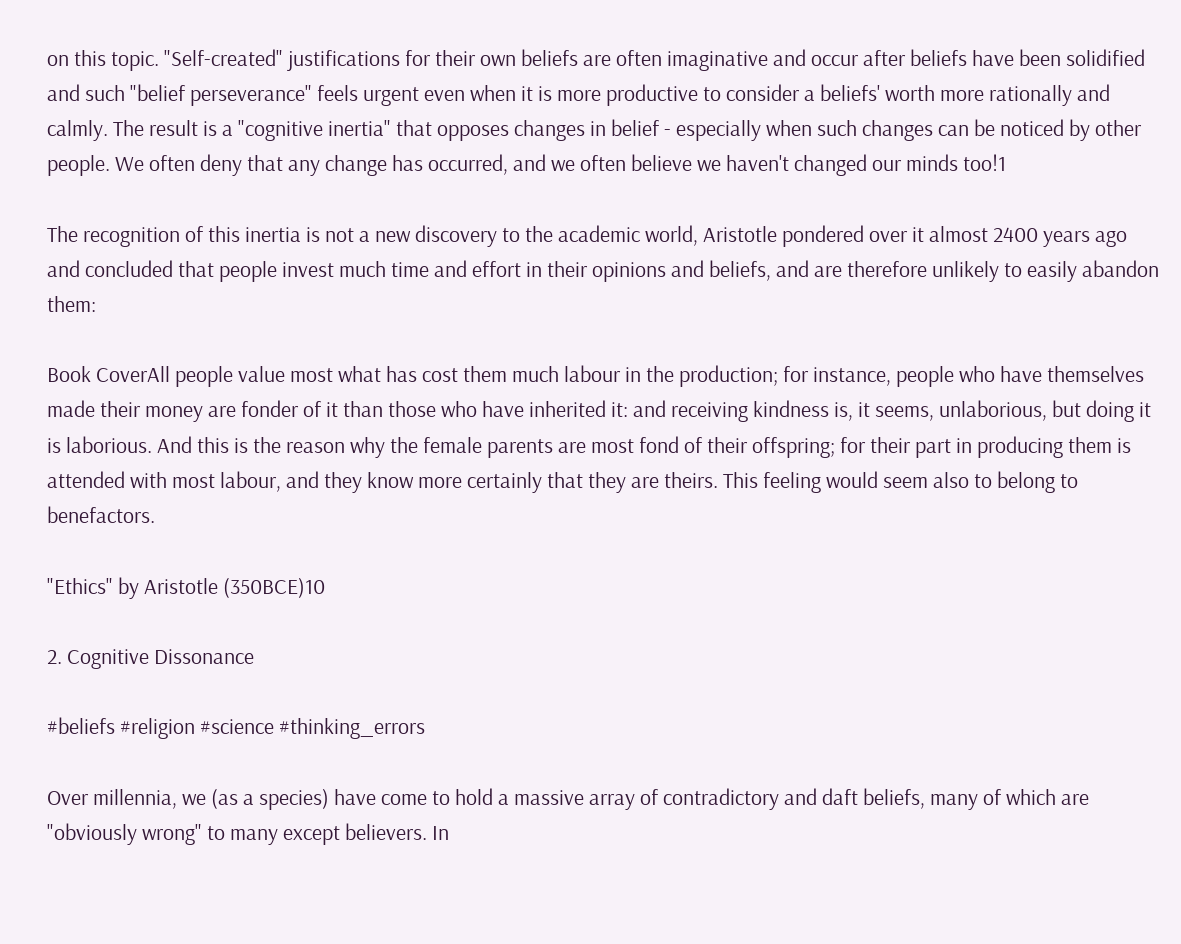on this topic. "Self-created" justifications for their own beliefs are often imaginative and occur after beliefs have been solidified and such "belief perseverance" feels urgent even when it is more productive to consider a beliefs' worth more rationally and calmly. The result is a "cognitive inertia" that opposes changes in belief - especially when such changes can be noticed by other people. We often deny that any change has occurred, and we often believe we haven't changed our minds too!1

The recognition of this inertia is not a new discovery to the academic world, Aristotle pondered over it almost 2400 years ago and concluded that people invest much time and effort in their opinions and beliefs, and are therefore unlikely to easily abandon them:

Book CoverAll people value most what has cost them much labour in the production; for instance, people who have themselves made their money are fonder of it than those who have inherited it: and receiving kindness is, it seems, unlaborious, but doing it is laborious. And this is the reason why the female parents are most fond of their offspring; for their part in producing them is attended with most labour, and they know more certainly that they are theirs. This feeling would seem also to belong to benefactors.

"Ethics" by Aristotle (350BCE)10

2. Cognitive Dissonance

#beliefs #religion #science #thinking_errors

Over millennia, we (as a species) have come to hold a massive array of contradictory and daft beliefs, many of which are "obviously wrong" to many except believers. In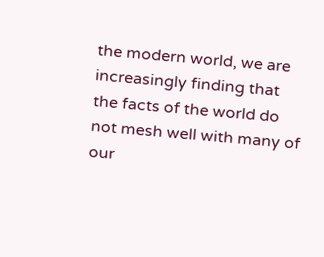the modern world, we are increasingly finding that the facts of the world do not mesh well with many of our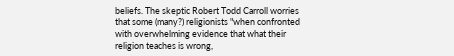beliefs. The skeptic Robert Todd Carroll worries that some (many?) religionists "when confronted with overwhelming evidence that what their religion teaches is wrong,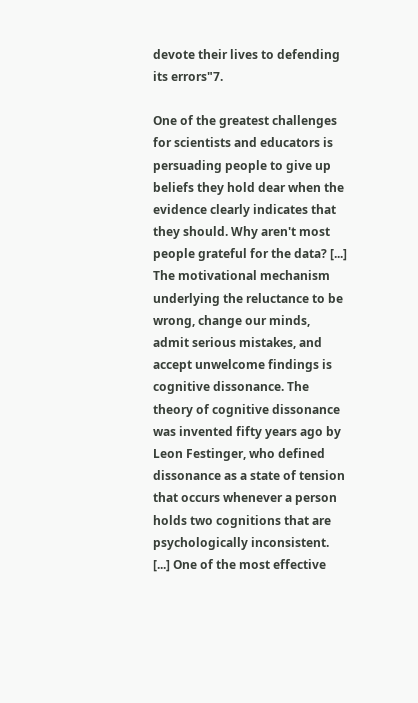devote their lives to defending its errors"7.

One of the greatest challenges for scientists and educators is persuading people to give up beliefs they hold dear when the evidence clearly indicates that they should. Why aren't most people grateful for the data? [...] The motivational mechanism underlying the reluctance to be wrong, change our minds, admit serious mistakes, and accept unwelcome findings is cognitive dissonance. The theory of cognitive dissonance was invented fifty years ago by Leon Festinger, who defined dissonance as a state of tension that occurs whenever a person holds two cognitions that are psychologically inconsistent. [...] One of the most effective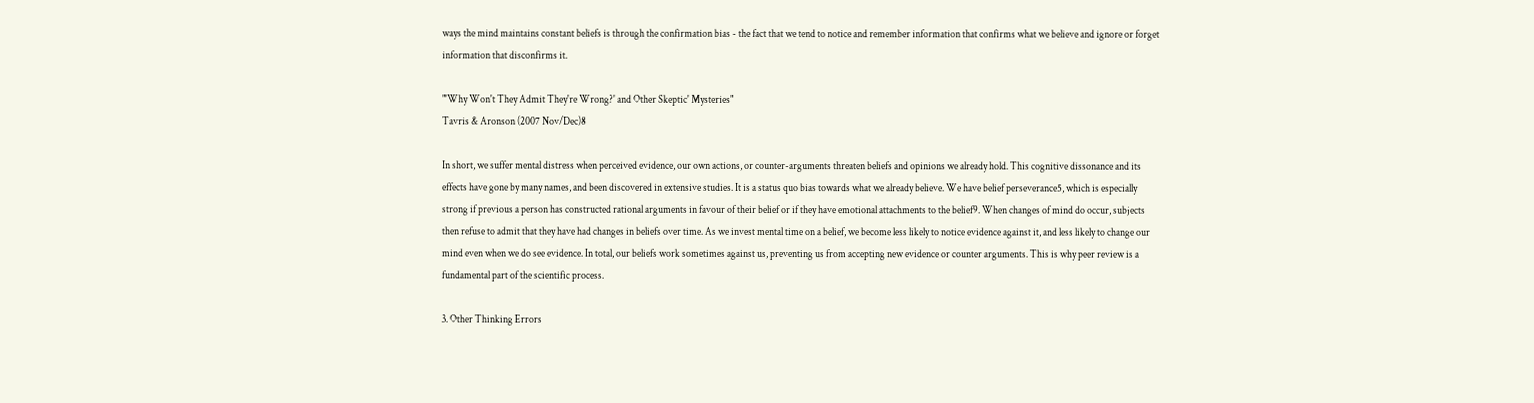ways the mind maintains constant beliefs is through the confirmation bias - the fact that we tend to notice and remember information that confirms what we believe and ignore or forget information that disconfirms it.

"'Why Won't They Admit They're Wrong?' and Other Skeptic' Mysteries"
Tavris & Aronson (2007 Nov/Dec)8

In short, we suffer mental distress when perceived evidence, our own actions, or counter-arguments threaten beliefs and opinions we already hold. This cognitive dissonance and its effects have gone by many names, and been discovered in extensive studies. It is a status quo bias towards what we already believe. We have belief perseverance5, which is especially strong if previous a person has constructed rational arguments in favour of their belief or if they have emotional attachments to the belief9. When changes of mind do occur, subjects then refuse to admit that they have had changes in beliefs over time. As we invest mental time on a belief, we become less likely to notice evidence against it, and less likely to change our mind even when we do see evidence. In total, our beliefs work sometimes against us, preventing us from accepting new evidence or counter arguments. This is why peer review is a fundamental part of the scientific process.

3. Other Thinking Errors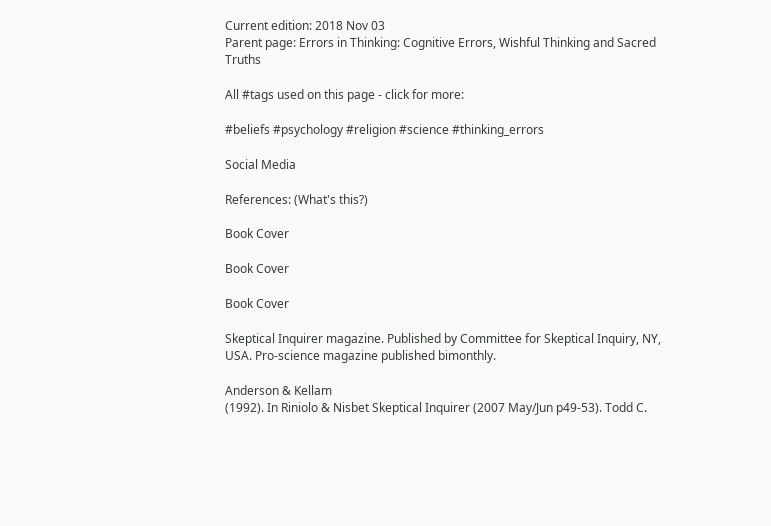Current edition: 2018 Nov 03
Parent page: Errors in Thinking: Cognitive Errors, Wishful Thinking and Sacred Truths

All #tags used on this page - click for more:

#beliefs #psychology #religion #science #thinking_errors

Social Media

References: (What's this?)

Book Cover

Book Cover

Book Cover

Skeptical Inquirer magazine. Published by Committee for Skeptical Inquiry, NY, USA. Pro-science magazine published bimonthly.

Anderson & Kellam
(1992). In Riniolo & Nisbet Skeptical Inquirer (2007 May/Jun p49-53). Todd C.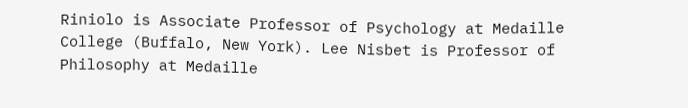Riniolo is Associate Professor of Psychology at Medaille College (Buffalo, New York). Lee Nisbet is Professor of Philosophy at Medaille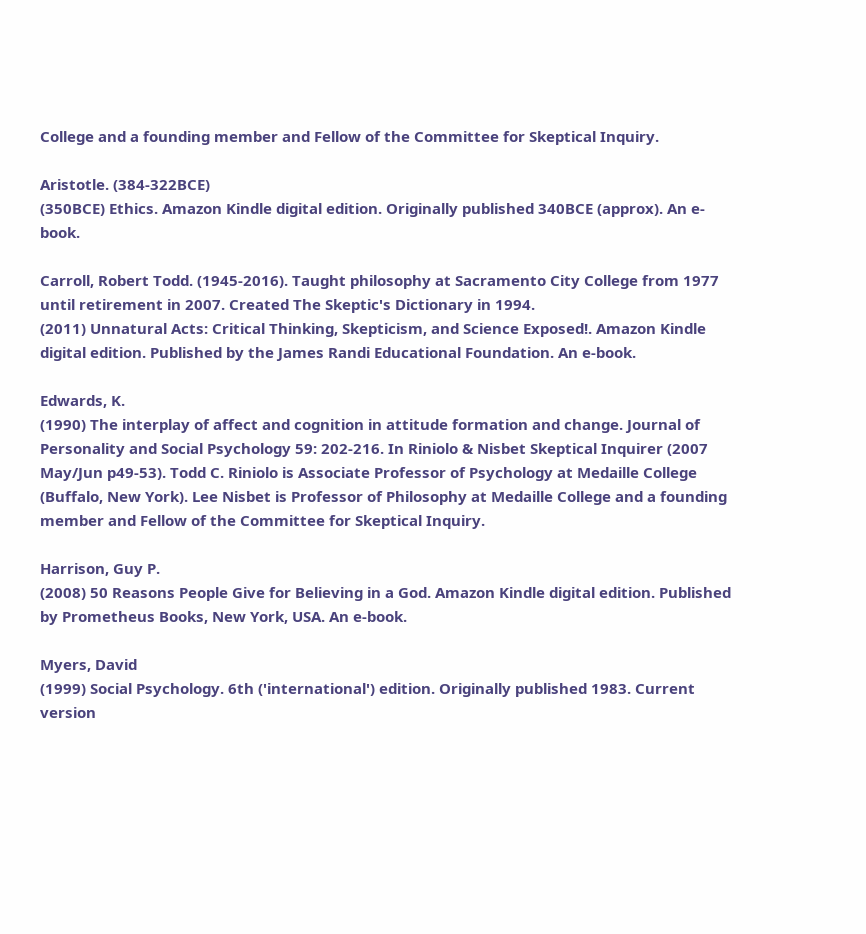College and a founding member and Fellow of the Committee for Skeptical Inquiry.

Aristotle. (384-322BCE)
(350BCE) Ethics. Amazon Kindle digital edition. Originally published 340BCE (approx). An e-book.

Carroll, Robert Todd. (1945-2016). Taught philosophy at Sacramento City College from 1977 until retirement in 2007. Created The Skeptic's Dictionary in 1994.
(2011) Unnatural Acts: Critical Thinking, Skepticism, and Science Exposed!. Amazon Kindle digital edition. Published by the James Randi Educational Foundation. An e-book.

Edwards, K.
(1990) The interplay of affect and cognition in attitude formation and change. Journal of Personality and Social Psychology 59: 202-216. In Riniolo & Nisbet Skeptical Inquirer (2007 May/Jun p49-53). Todd C. Riniolo is Associate Professor of Psychology at Medaille College (Buffalo, New York). Lee Nisbet is Professor of Philosophy at Medaille College and a founding member and Fellow of the Committee for Skeptical Inquiry.

Harrison, Guy P.
(2008) 50 Reasons People Give for Believing in a God. Amazon Kindle digital edition. Published by Prometheus Books, New York, USA. An e-book.

Myers, David
(1999) Social Psychology. 6th ('international') edition. Originally published 1983. Current version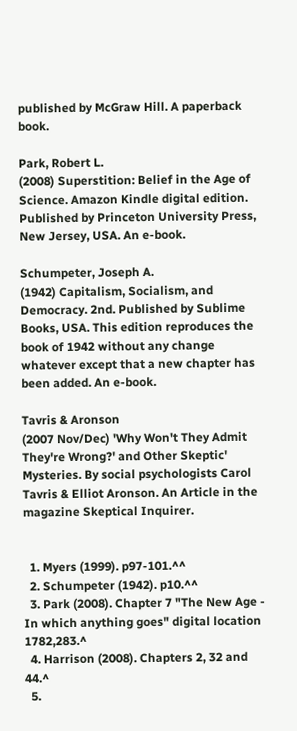published by McGraw Hill. A paperback book.

Park, Robert L.
(2008) Superstition: Belief in the Age of Science. Amazon Kindle digital edition. Published by Princeton University Press, New Jersey, USA. An e-book.

Schumpeter, Joseph A.
(1942) Capitalism, Socialism, and Democracy. 2nd. Published by Sublime Books, USA. This edition reproduces the book of 1942 without any change whatever except that a new chapter has been added. An e-book.

Tavris & Aronson
(2007 Nov/Dec) 'Why Won't They Admit They're Wrong?' and Other Skeptic' Mysteries. By social psychologists Carol Tavris & Elliot Aronson. An Article in the magazine Skeptical Inquirer.


  1. Myers (1999). p97-101.^^
  2. Schumpeter (1942). p10.^^
  3. Park (2008). Chapter 7 "The New Age - In which anything goes" digital location 1782,283.^
  4. Harrison (2008). Chapters 2, 32 and 44.^
  5.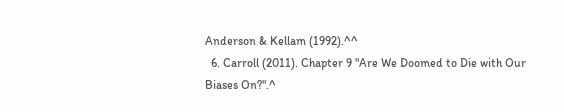Anderson & Kellam (1992).^^
  6. Carroll (2011). Chapter 9 "Are We Doomed to Die with Our Biases On?".^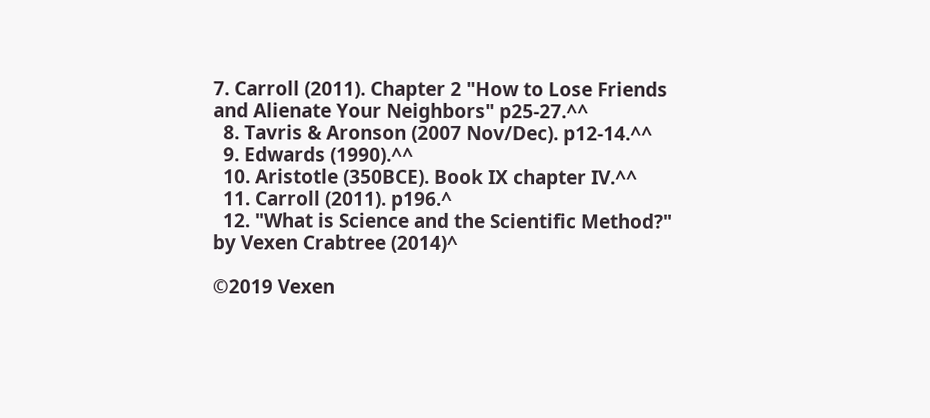7. Carroll (2011). Chapter 2 "How to Lose Friends and Alienate Your Neighbors" p25-27.^^
  8. Tavris & Aronson (2007 Nov/Dec). p12-14.^^
  9. Edwards (1990).^^
  10. Aristotle (350BCE). Book IX chapter IV.^^
  11. Carroll (2011). p196.^
  12. "What is Science and the Scientific Method?" by Vexen Crabtree (2014)^

©2019 Vexen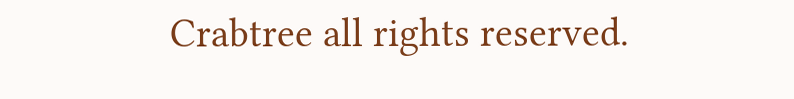Crabtree all rights reserved.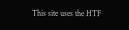This site uses the HTF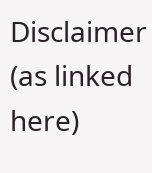Disclaimer (as linked here)